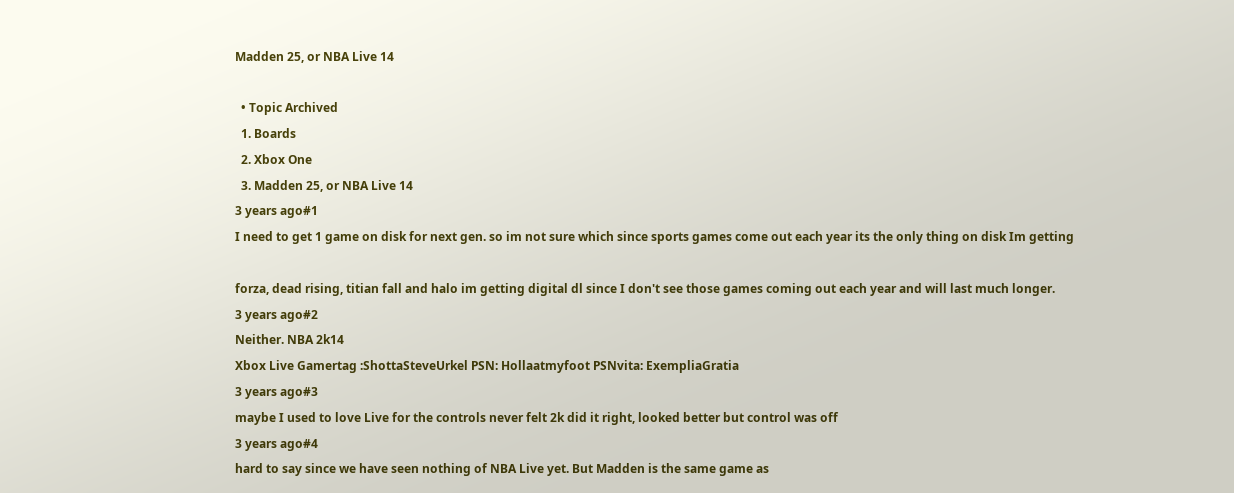Madden 25, or NBA Live 14

  • Topic Archived
  1. Boards
  2. Xbox One
  3. Madden 25, or NBA Live 14
3 years ago#1
I need to get 1 game on disk for next gen. so im not sure which since sports games come out each year its the only thing on disk Im getting

forza, dead rising, titian fall and halo im getting digital dl since I don't see those games coming out each year and will last much longer.
3 years ago#2
Neither. NBA 2k14
Xbox Live Gamertag :ShottaSteveUrkel PSN: Hollaatmyfoot PSNvita: ExempliaGratia
3 years ago#3
maybe I used to love Live for the controls never felt 2k did it right, looked better but control was off
3 years ago#4
hard to say since we have seen nothing of NBA Live yet. But Madden is the same game as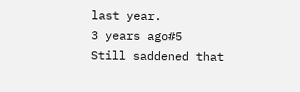last year.
3 years ago#5
Still saddened that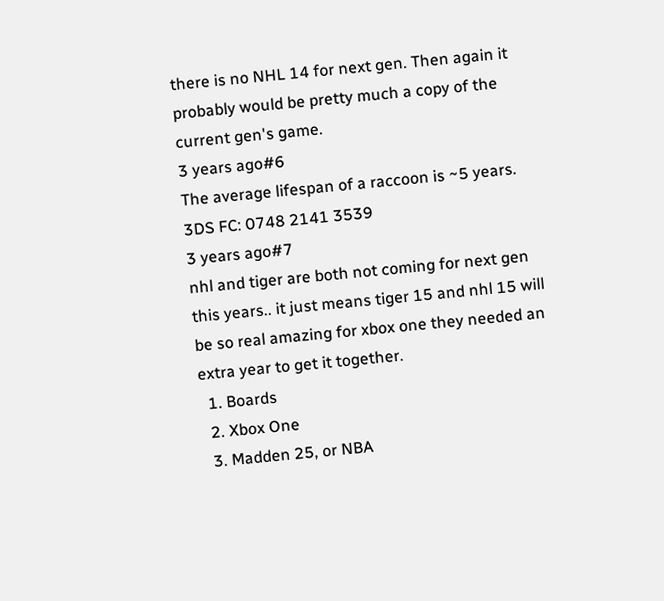there is no NHL 14 for next gen. Then again it probably would be pretty much a copy of the current gen's game.
3 years ago#6
The average lifespan of a raccoon is ~5 years.
3DS FC: 0748 2141 3539
3 years ago#7
nhl and tiger are both not coming for next gen this years.. it just means tiger 15 and nhl 15 will be so real amazing for xbox one they needed an extra year to get it together.
  1. Boards
  2. Xbox One
  3. Madden 25, or NBA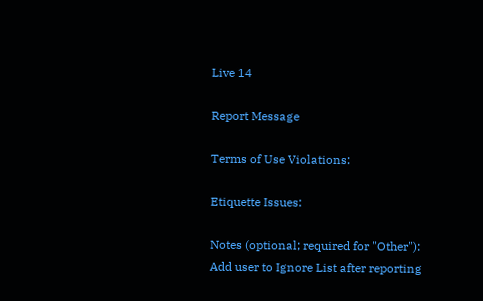Live 14

Report Message

Terms of Use Violations:

Etiquette Issues:

Notes (optional; required for "Other"):
Add user to Ignore List after reporting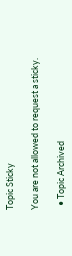Topic Sticky

You are not allowed to request a sticky.

  • Topic Archived